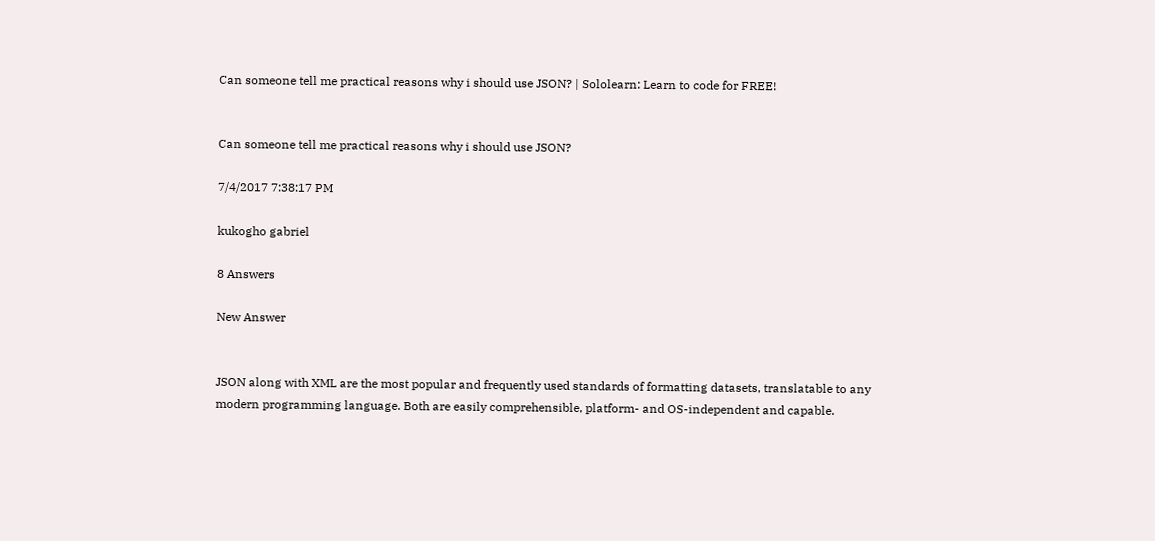Can someone tell me practical reasons why i should use JSON? | Sololearn: Learn to code for FREE!


Can someone tell me practical reasons why i should use JSON?

7/4/2017 7:38:17 PM

kukogho gabriel

8 Answers

New Answer


JSON along with XML are the most popular and frequently used standards of formatting datasets, translatable to any modern programming language. Both are easily comprehensible, platform- and OS-independent and capable.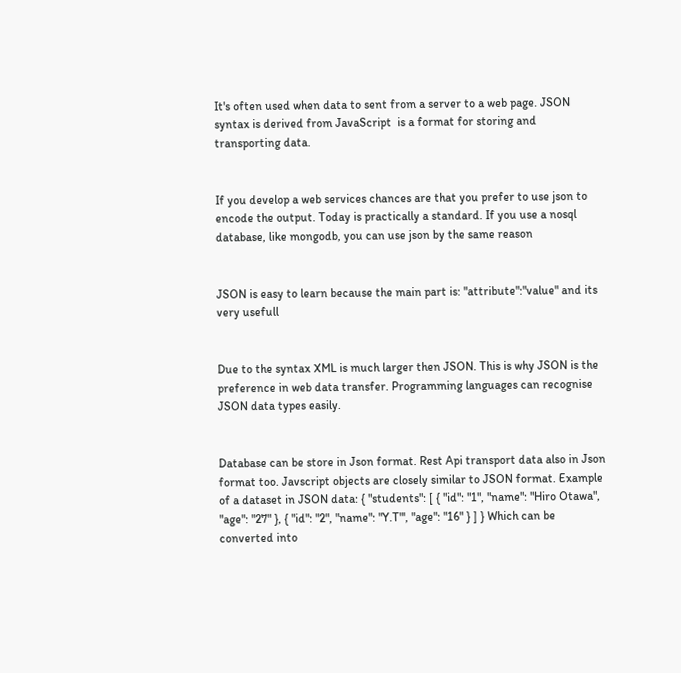It's often used when data to sent from a server to a web page. JSON syntax is derived from JavaScript  is a format for storing and transporting data.


If you develop a web services chances are that you prefer to use json to encode the output. Today is practically a standard. If you use a nosql database, like mongodb, you can use json by the same reason


JSON is easy to learn because the main part is: "attribute":"value" and its very usefull


Due to the syntax XML is much larger then JSON. This is why JSON is the preference in web data transfer. Programming languages can recognise JSON data types easily.


Database can be store in Json format. Rest Api transport data also in Json format too. Javscript objects are closely similar to JSON format. Example of a dataset in JSON data: { "students": [ { "id": "1", "name": "Hiro Otawa", "age": "27" }, { "id": "2", "name": "Y.T"', "age": "16" } ] } Which can be converted into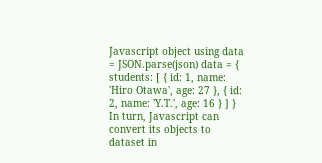Javascript object using data = JSON.parse(json) data = { students: [ { id: 1, name: 'Hiro Otawa', age: 27 }, { id: 2, name: 'Y.T.', age: 16 } ] } In turn, Javascript can convert its objects to dataset in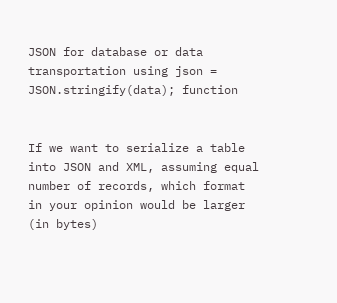JSON for database or data transportation using json = JSON.stringify(data); function


If we want to serialize a table into JSON and XML, assuming equal number of records, which format in your opinion would be larger (in bytes)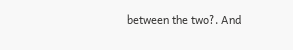between the two?. And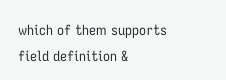which of them supports field definition &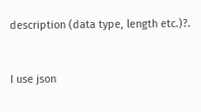description (data type, length etc.)?.


I use json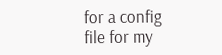for a config file for my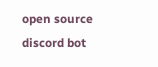open source discord bot